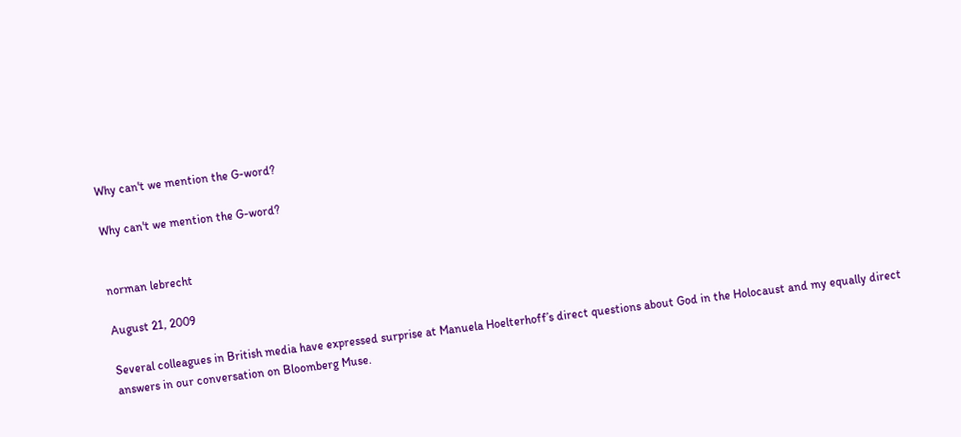Why can't we mention the G-word?

Why can't we mention the G-word?


norman lebrecht

August 21, 2009

Several colleagues in British media have expressed surprise at Manuela Hoelterhoff’s direct questions about God in the Holocaust and my equally direct answers in our conversation on Bloomberg Muse.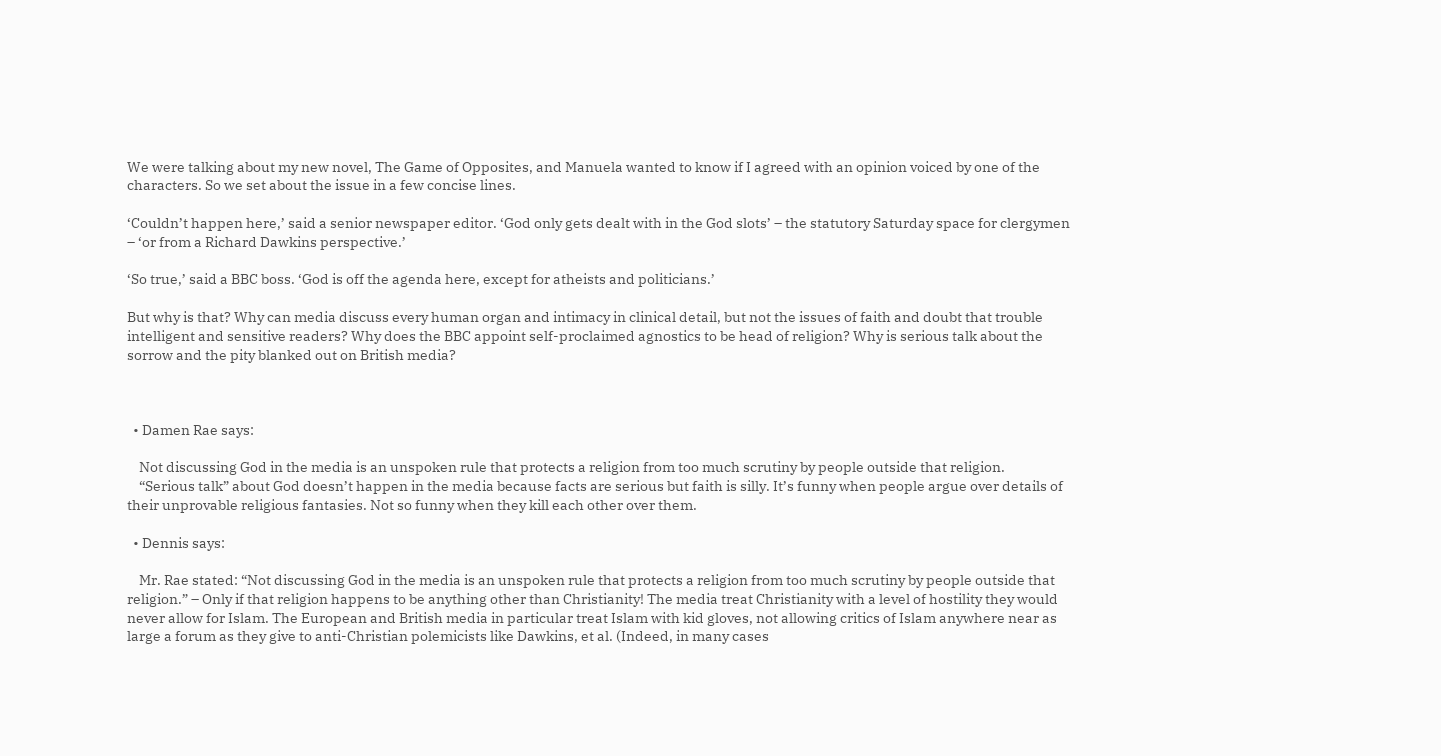We were talking about my new novel, The Game of Opposites, and Manuela wanted to know if I agreed with an opinion voiced by one of the characters. So we set about the issue in a few concise lines.

‘Couldn’t happen here,’ said a senior newspaper editor. ‘God only gets dealt with in the God slots’ – the statutory Saturday space for clergymen – ‘or from a Richard Dawkins perspective.’

‘So true,’ said a BBC boss. ‘God is off the agenda here, except for atheists and politicians.’

But why is that? Why can media discuss every human organ and intimacy in clinical detail, but not the issues of faith and doubt that trouble intelligent and sensitive readers? Why does the BBC appoint self-proclaimed agnostics to be head of religion? Why is serious talk about the sorrow and the pity blanked out on British media?



  • Damen Rae says:

    Not discussing God in the media is an unspoken rule that protects a religion from too much scrutiny by people outside that religion.
    “Serious talk” about God doesn’t happen in the media because facts are serious but faith is silly. It’s funny when people argue over details of their unprovable religious fantasies. Not so funny when they kill each other over them.

  • Dennis says:

    Mr. Rae stated: “Not discussing God in the media is an unspoken rule that protects a religion from too much scrutiny by people outside that religion.” – Only if that religion happens to be anything other than Christianity! The media treat Christianity with a level of hostility they would never allow for Islam. The European and British media in particular treat Islam with kid gloves, not allowing critics of Islam anywhere near as large a forum as they give to anti-Christian polemicists like Dawkins, et al. (Indeed, in many cases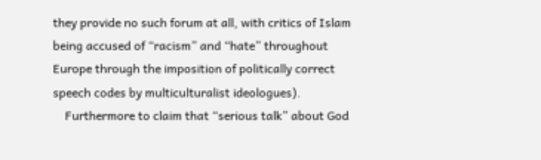they provide no such forum at all, with critics of Islam being accused of “racism” and “hate” throughout Europe through the imposition of politically correct speech codes by multiculturalist ideologues).
    Furthermore to claim that “serious talk” about God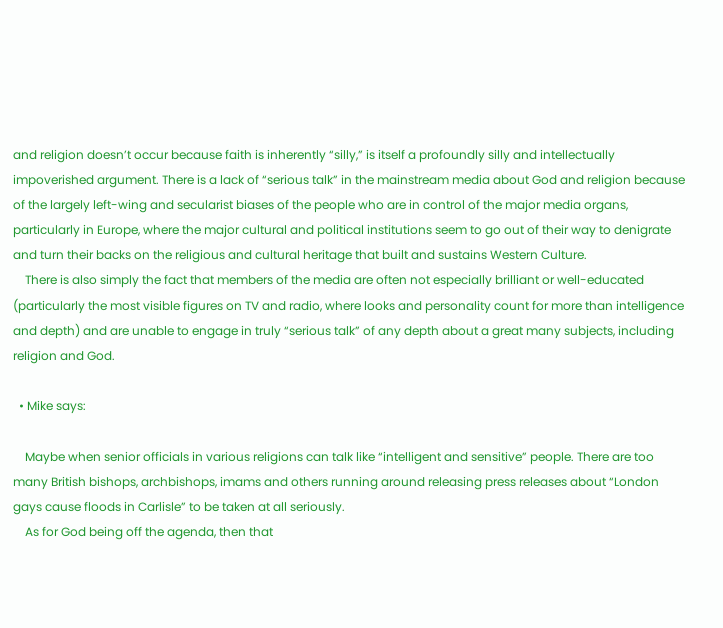and religion doesn’t occur because faith is inherently “silly,” is itself a profoundly silly and intellectually impoverished argument. There is a lack of “serious talk” in the mainstream media about God and religion because of the largely left-wing and secularist biases of the people who are in control of the major media organs, particularly in Europe, where the major cultural and political institutions seem to go out of their way to denigrate and turn their backs on the religious and cultural heritage that built and sustains Western Culture.
    There is also simply the fact that members of the media are often not especially brilliant or well-educated (particularly the most visible figures on TV and radio, where looks and personality count for more than intelligence and depth) and are unable to engage in truly “serious talk” of any depth about a great many subjects, including religion and God.

  • Mike says:

    Maybe when senior officials in various religions can talk like “intelligent and sensitive” people. There are too many British bishops, archbishops, imams and others running around releasing press releases about “London gays cause floods in Carlisle” to be taken at all seriously.
    As for God being off the agenda, then that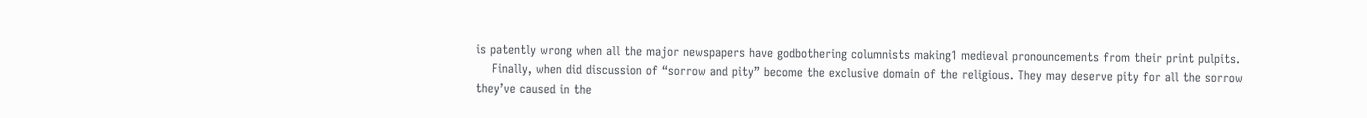is patently wrong when all the major newspapers have godbothering columnists making1 medieval pronouncements from their print pulpits.
    Finally, when did discussion of “sorrow and pity” become the exclusive domain of the religious. They may deserve pity for all the sorrow they’ve caused in the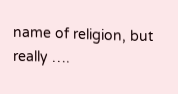name of religion, but really ….